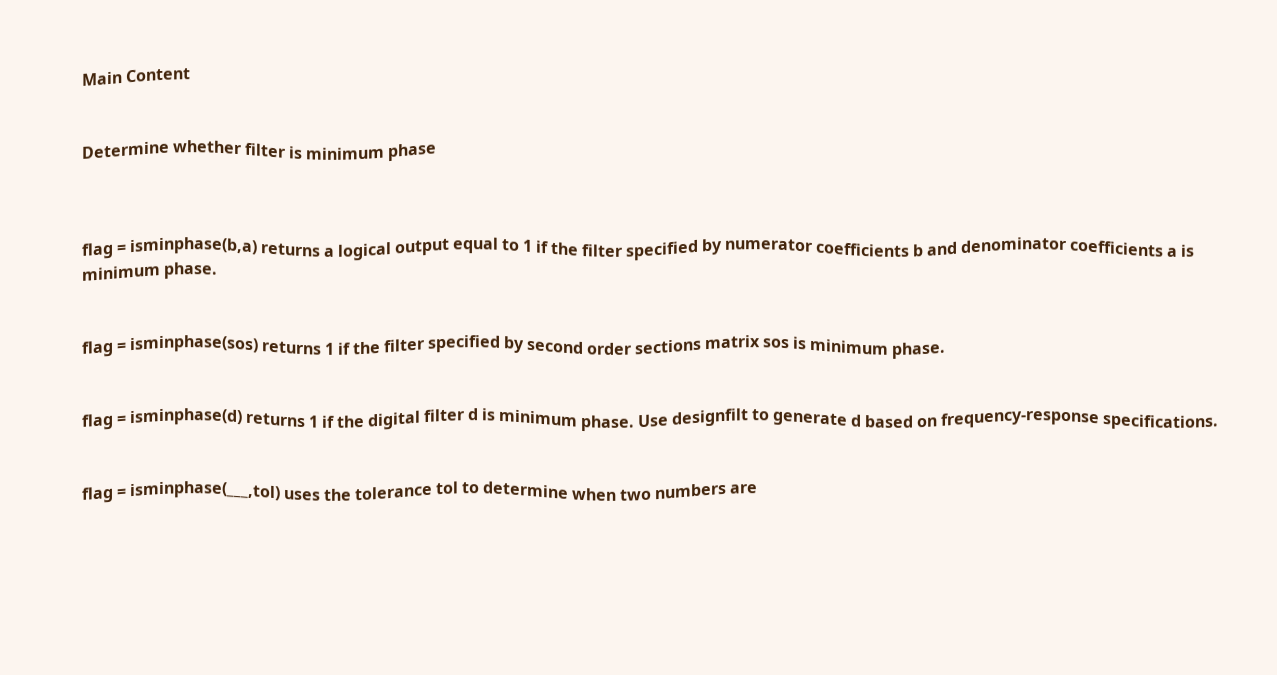Main Content


Determine whether filter is minimum phase



flag = isminphase(b,a) returns a logical output equal to 1 if the filter specified by numerator coefficients b and denominator coefficients a is minimum phase.


flag = isminphase(sos) returns 1 if the filter specified by second order sections matrix sos is minimum phase.


flag = isminphase(d) returns 1 if the digital filter d is minimum phase. Use designfilt to generate d based on frequency-response specifications.


flag = isminphase(___,tol) uses the tolerance tol to determine when two numbers are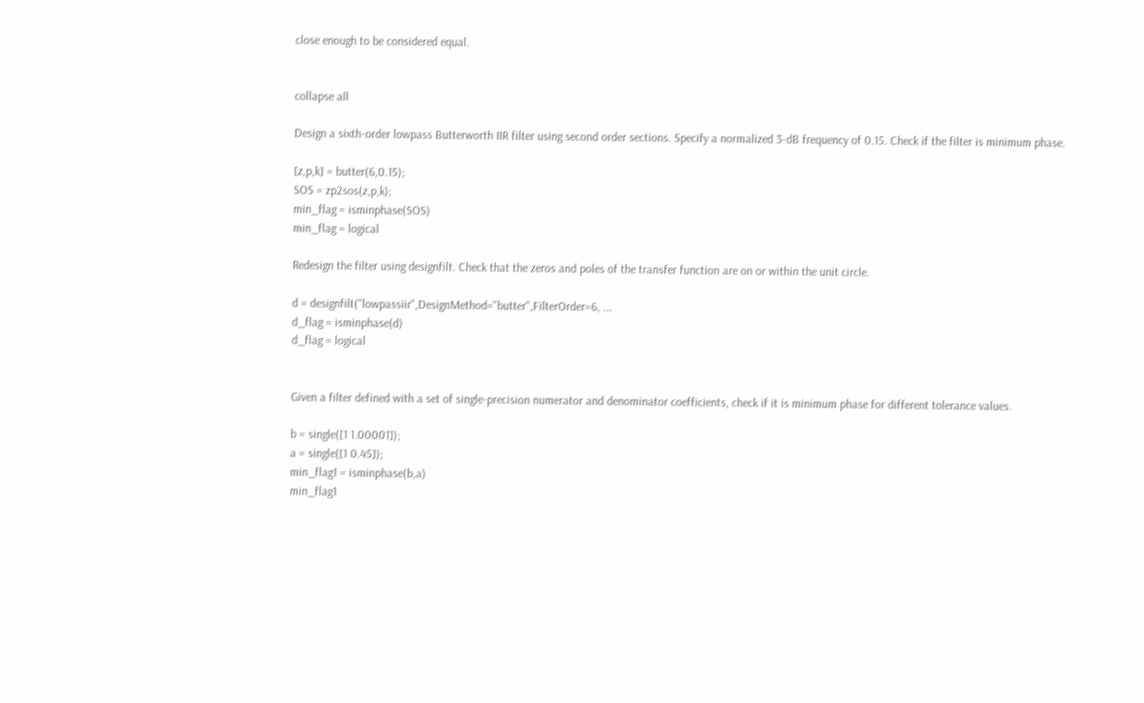close enough to be considered equal.


collapse all

Design a sixth-order lowpass Butterworth IIR filter using second order sections. Specify a normalized 3-dB frequency of 0.15. Check if the filter is minimum phase.

[z,p,k] = butter(6,0.15);
SOS = zp2sos(z,p,k);
min_flag = isminphase(SOS)
min_flag = logical

Redesign the filter using designfilt. Check that the zeros and poles of the transfer function are on or within the unit circle.

d = designfilt("lowpassiir",DesignMethod="butter",FilterOrder=6, ...
d_flag = isminphase(d)
d_flag = logical


Given a filter defined with a set of single-precision numerator and denominator coefficients, check if it is minimum phase for different tolerance values.

b = single([1 1.00001]);
a = single([1 0.45]);
min_flag1 = isminphase(b,a)
min_flag1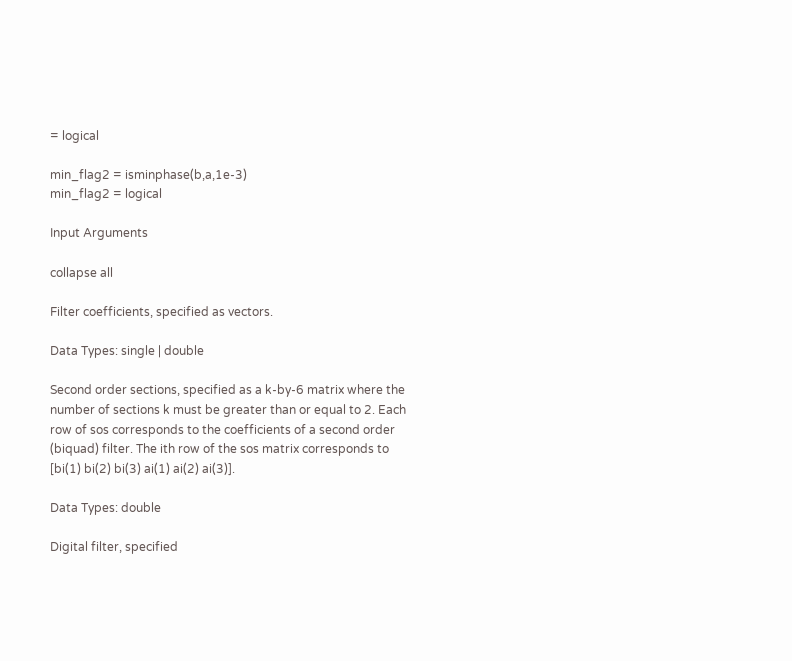= logical

min_flag2 = isminphase(b,a,1e-3)
min_flag2 = logical

Input Arguments

collapse all

Filter coefficients, specified as vectors.

Data Types: single | double

Second order sections, specified as a k-by-6 matrix where the number of sections k must be greater than or equal to 2. Each row of sos corresponds to the coefficients of a second order (biquad) filter. The ith row of the sos matrix corresponds to [bi(1) bi(2) bi(3) ai(1) ai(2) ai(3)].

Data Types: double

Digital filter, specified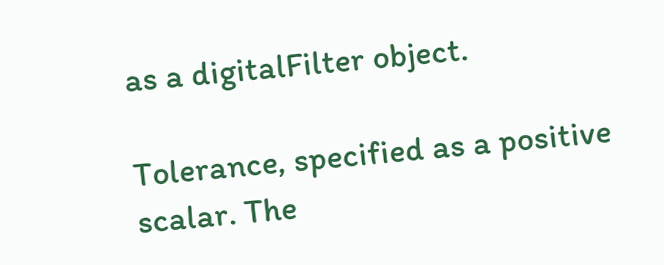as a digitalFilter object.

Tolerance, specified as a positive scalar. The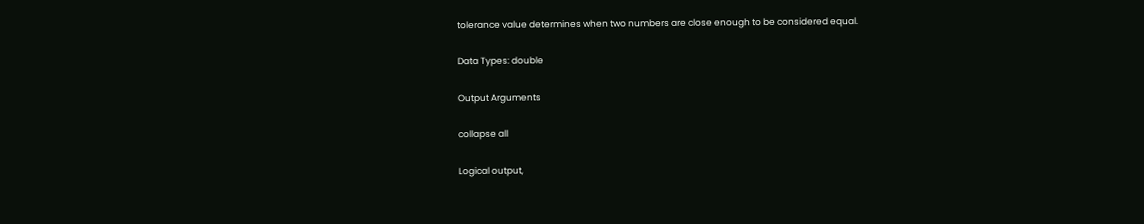tolerance value determines when two numbers are close enough to be considered equal.

Data Types: double

Output Arguments

collapse all

Logical output,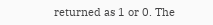returned as 1 or 0. The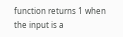function returns 1 when the input is a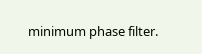minimum phase filter.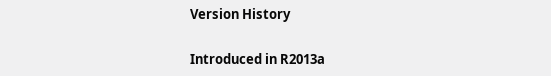Version History

Introduced in R2013a